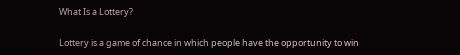What Is a Lottery?

Lottery is a game of chance in which people have the opportunity to win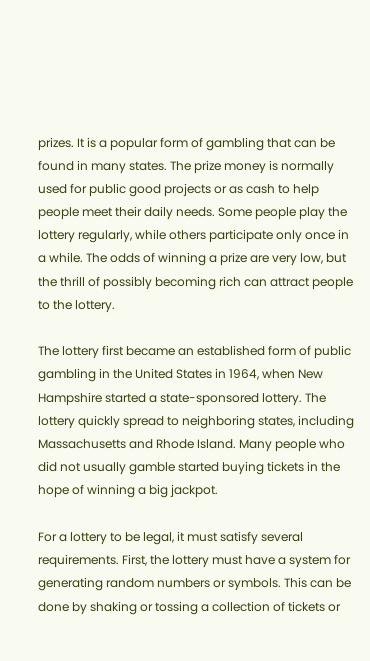prizes. It is a popular form of gambling that can be found in many states. The prize money is normally used for public good projects or as cash to help people meet their daily needs. Some people play the lottery regularly, while others participate only once in a while. The odds of winning a prize are very low, but the thrill of possibly becoming rich can attract people to the lottery.

The lottery first became an established form of public gambling in the United States in 1964, when New Hampshire started a state-sponsored lottery. The lottery quickly spread to neighboring states, including Massachusetts and Rhode Island. Many people who did not usually gamble started buying tickets in the hope of winning a big jackpot.

For a lottery to be legal, it must satisfy several requirements. First, the lottery must have a system for generating random numbers or symbols. This can be done by shaking or tossing a collection of tickets or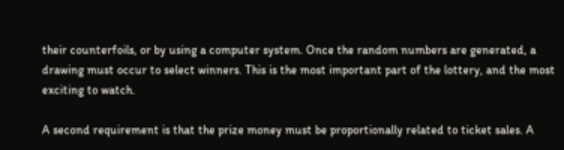their counterfoils, or by using a computer system. Once the random numbers are generated, a drawing must occur to select winners. This is the most important part of the lottery, and the most exciting to watch.

A second requirement is that the prize money must be proportionally related to ticket sales. A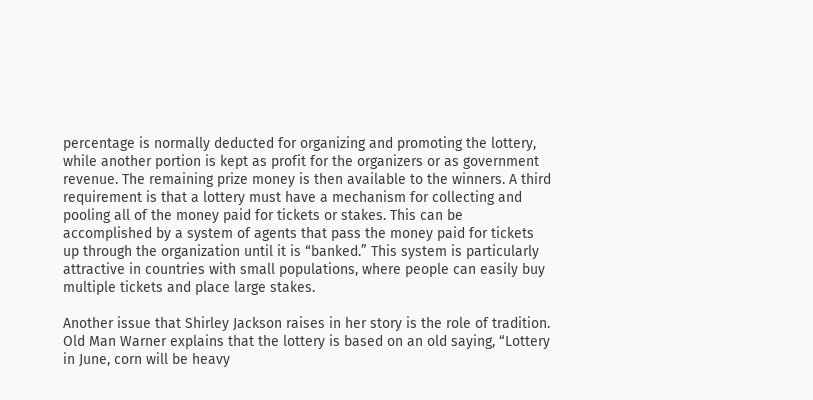percentage is normally deducted for organizing and promoting the lottery, while another portion is kept as profit for the organizers or as government revenue. The remaining prize money is then available to the winners. A third requirement is that a lottery must have a mechanism for collecting and pooling all of the money paid for tickets or stakes. This can be accomplished by a system of agents that pass the money paid for tickets up through the organization until it is “banked.” This system is particularly attractive in countries with small populations, where people can easily buy multiple tickets and place large stakes.

Another issue that Shirley Jackson raises in her story is the role of tradition. Old Man Warner explains that the lottery is based on an old saying, “Lottery in June, corn will be heavy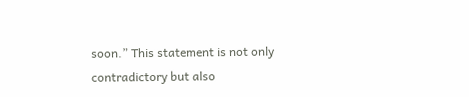soon.” This statement is not only contradictory but also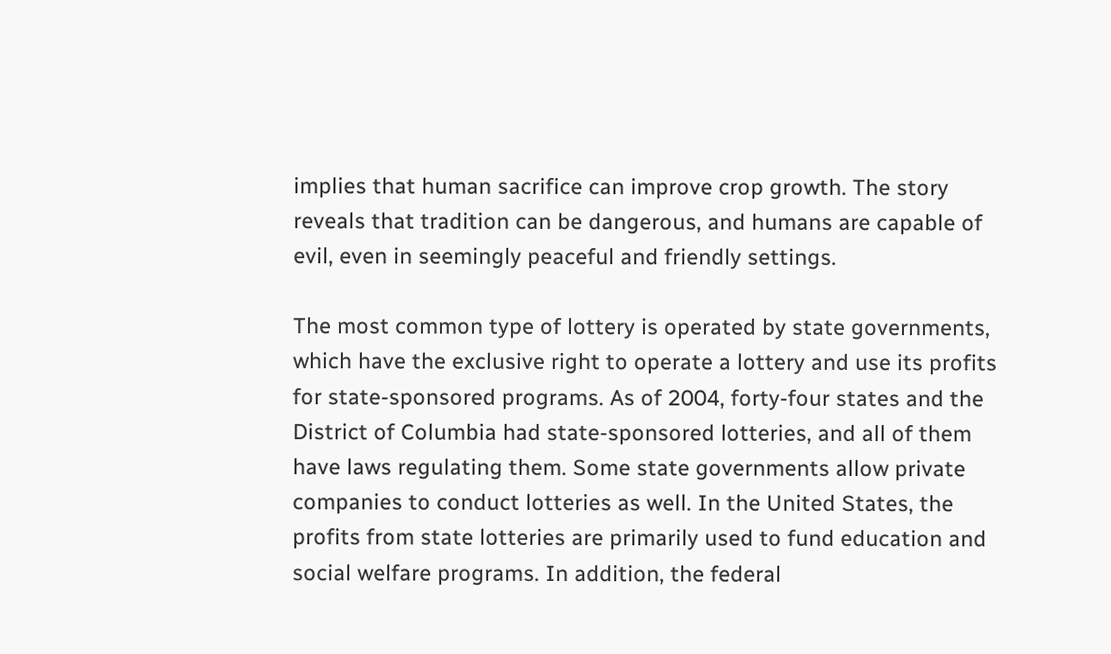implies that human sacrifice can improve crop growth. The story reveals that tradition can be dangerous, and humans are capable of evil, even in seemingly peaceful and friendly settings.

The most common type of lottery is operated by state governments, which have the exclusive right to operate a lottery and use its profits for state-sponsored programs. As of 2004, forty-four states and the District of Columbia had state-sponsored lotteries, and all of them have laws regulating them. Some state governments allow private companies to conduct lotteries as well. In the United States, the profits from state lotteries are primarily used to fund education and social welfare programs. In addition, the federal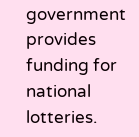government provides funding for national lotteries.